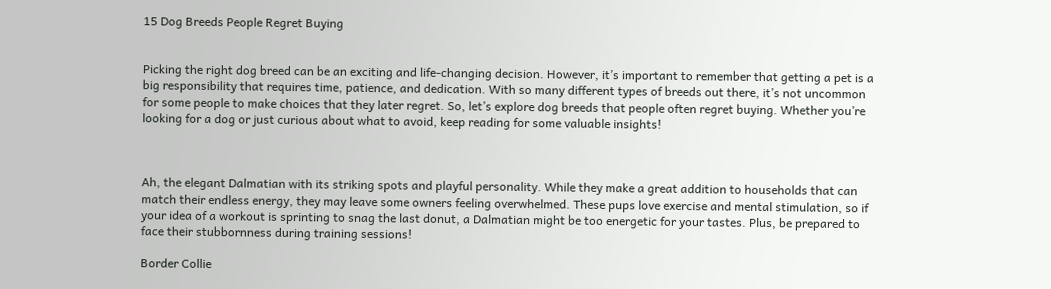15 Dog Breeds People Regret Buying


Picking the right dog breed can be an exciting and life-changing decision. However, it’s important to remember that getting a pet is a big responsibility that requires time, patience, and dedication. With so many different types of breeds out there, it’s not uncommon for some people to make choices that they later regret. So, let’s explore dog breeds that people often regret buying. Whether you’re looking for a dog or just curious about what to avoid, keep reading for some valuable insights!



Ah, the elegant Dalmatian with its striking spots and playful personality. While they make a great addition to households that can match their endless energy, they may leave some owners feeling overwhelmed. These pups love exercise and mental stimulation, so if your idea of a workout is sprinting to snag the last donut, a Dalmatian might be too energetic for your tastes. Plus, be prepared to face their stubbornness during training sessions!

Border Collie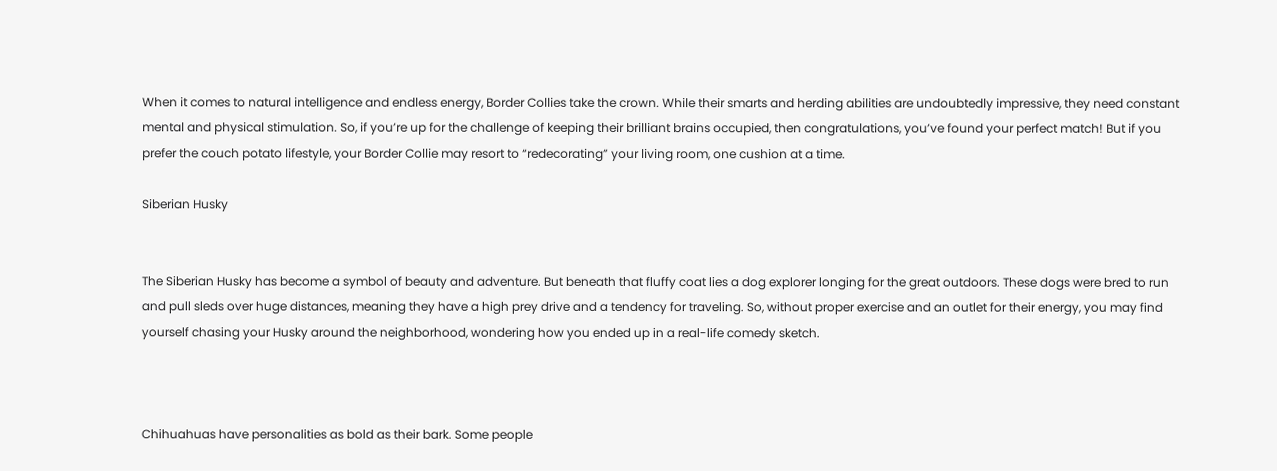When it comes to natural intelligence and endless energy, Border Collies take the crown. While their smarts and herding abilities are undoubtedly impressive, they need constant mental and physical stimulation. So, if you’re up for the challenge of keeping their brilliant brains occupied, then congratulations, you’ve found your perfect match! But if you prefer the couch potato lifestyle, your Border Collie may resort to “redecorating” your living room, one cushion at a time.

Siberian Husky


The Siberian Husky has become a symbol of beauty and adventure. But beneath that fluffy coat lies a dog explorer longing for the great outdoors. These dogs were bred to run and pull sleds over huge distances, meaning they have a high prey drive and a tendency for traveling. So, without proper exercise and an outlet for their energy, you may find yourself chasing your Husky around the neighborhood, wondering how you ended up in a real-life comedy sketch.



Chihuahuas have personalities as bold as their bark. Some people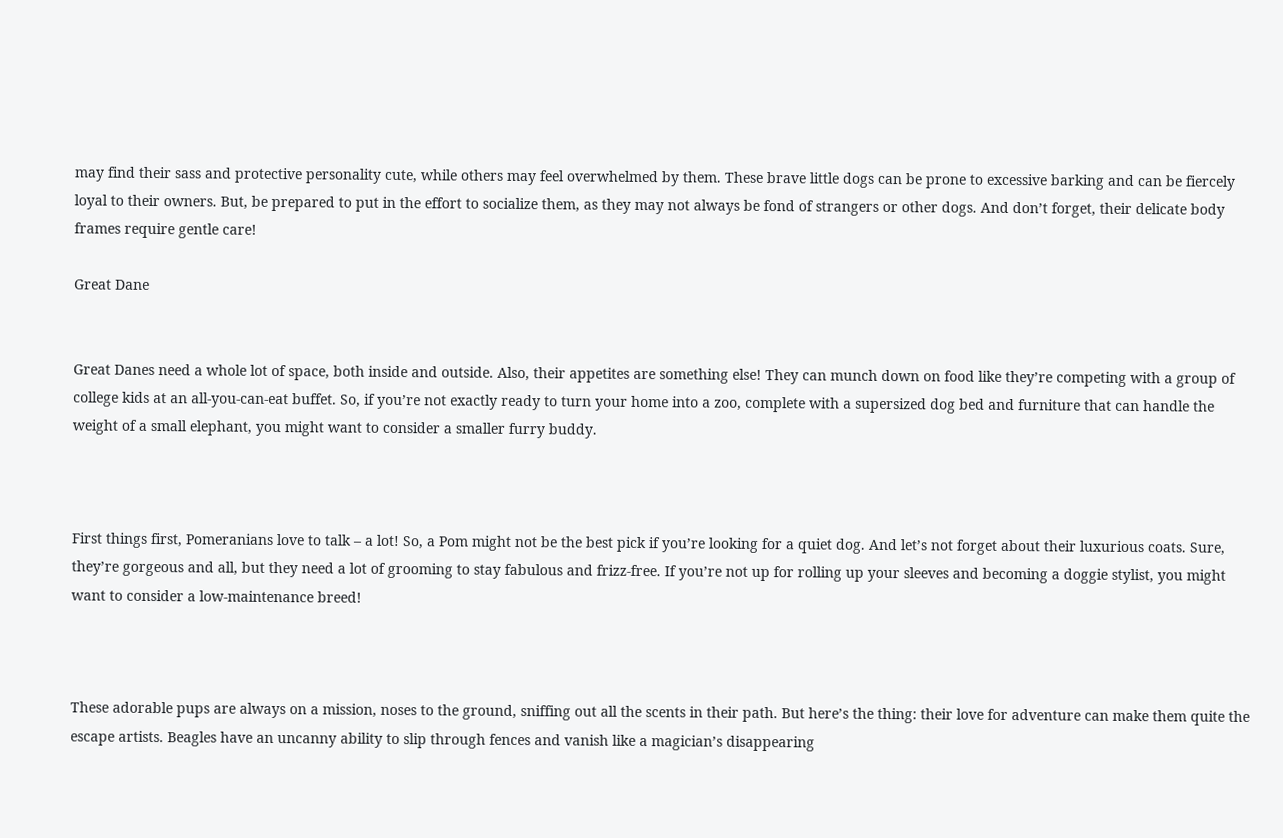may find their sass and protective personality cute, while others may feel overwhelmed by them. These brave little dogs can be prone to excessive barking and can be fiercely loyal to their owners. But, be prepared to put in the effort to socialize them, as they may not always be fond of strangers or other dogs. And don’t forget, their delicate body frames require gentle care!

Great Dane


Great Danes need a whole lot of space, both inside and outside. Also, their appetites are something else! They can munch down on food like they’re competing with a group of college kids at an all-you-can-eat buffet. So, if you’re not exactly ready to turn your home into a zoo, complete with a supersized dog bed and furniture that can handle the weight of a small elephant, you might want to consider a smaller furry buddy.



First things first, Pomeranians love to talk – a lot! So, a Pom might not be the best pick if you’re looking for a quiet dog. And let’s not forget about their luxurious coats. Sure, they’re gorgeous and all, but they need a lot of grooming to stay fabulous and frizz-free. If you’re not up for rolling up your sleeves and becoming a doggie stylist, you might want to consider a low-maintenance breed!



These adorable pups are always on a mission, noses to the ground, sniffing out all the scents in their path. But here’s the thing: their love for adventure can make them quite the escape artists. Beagles have an uncanny ability to slip through fences and vanish like a magician’s disappearing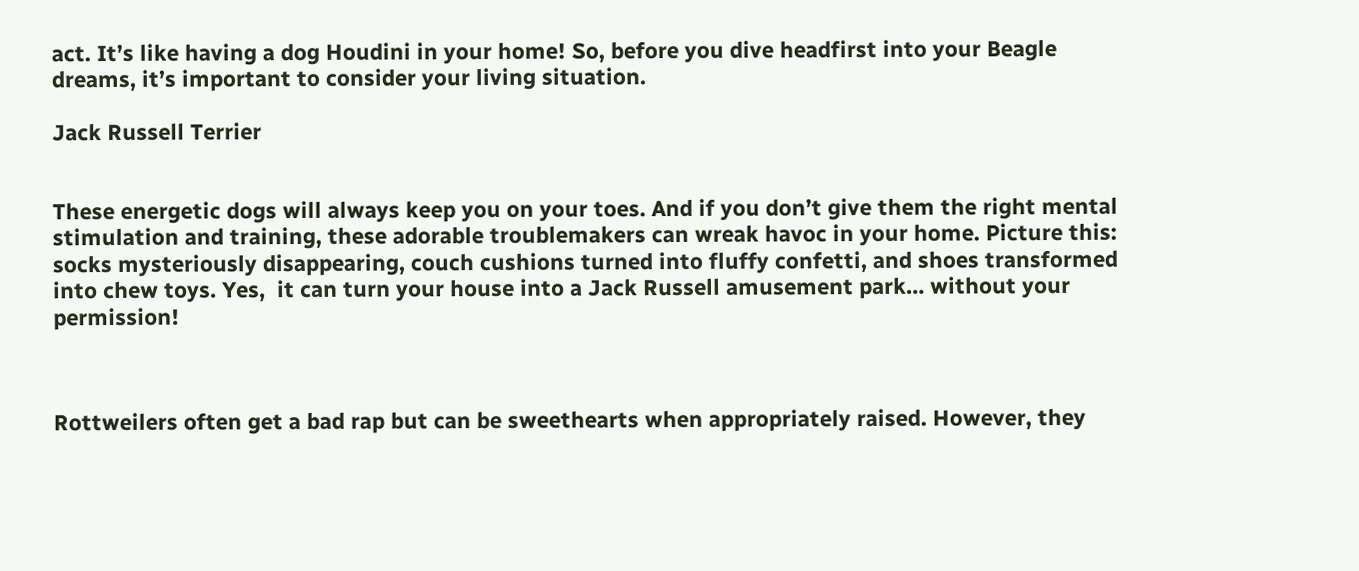act. It’s like having a dog Houdini in your home! So, before you dive headfirst into your Beagle dreams, it’s important to consider your living situation.

Jack Russell Terrier


These energetic dogs will always keep you on your toes. And if you don’t give them the right mental stimulation and training, these adorable troublemakers can wreak havoc in your home. Picture this: socks mysteriously disappearing, couch cushions turned into fluffy confetti, and shoes transformed into chew toys. Yes,  it can turn your house into a Jack Russell amusement park… without your permission!



Rottweilers often get a bad rap but can be sweethearts when appropriately raised. However, they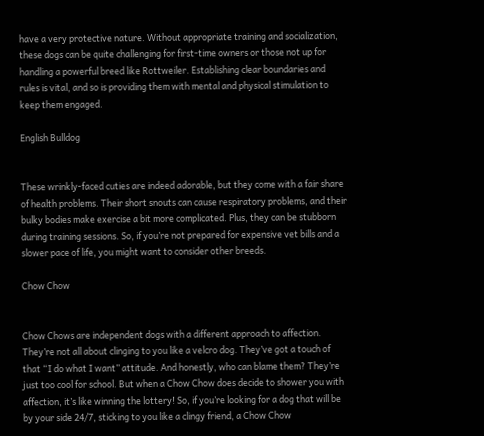have a very protective nature. Without appropriate training and socialization, these dogs can be quite challenging for first-time owners or those not up for handling a powerful breed like Rottweiler. Establishing clear boundaries and rules is vital, and so is providing them with mental and physical stimulation to keep them engaged.

English Bulldog


These wrinkly-faced cuties are indeed adorable, but they come with a fair share of health problems. Their short snouts can cause respiratory problems, and their bulky bodies make exercise a bit more complicated. Plus, they can be stubborn during training sessions. So, if you’re not prepared for expensive vet bills and a slower pace of life, you might want to consider other breeds.

Chow Chow


Chow Chows are independent dogs with a different approach to affection. They’re not all about clinging to you like a velcro dog. They’ve got a touch of that “I do what I want” attitude. And honestly, who can blame them? They’re just too cool for school. But when a Chow Chow does decide to shower you with affection, it’s like winning the lottery! So, if you’re looking for a dog that will be by your side 24/7, sticking to you like a clingy friend, a Chow Chow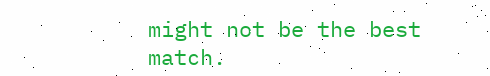might not be the best match.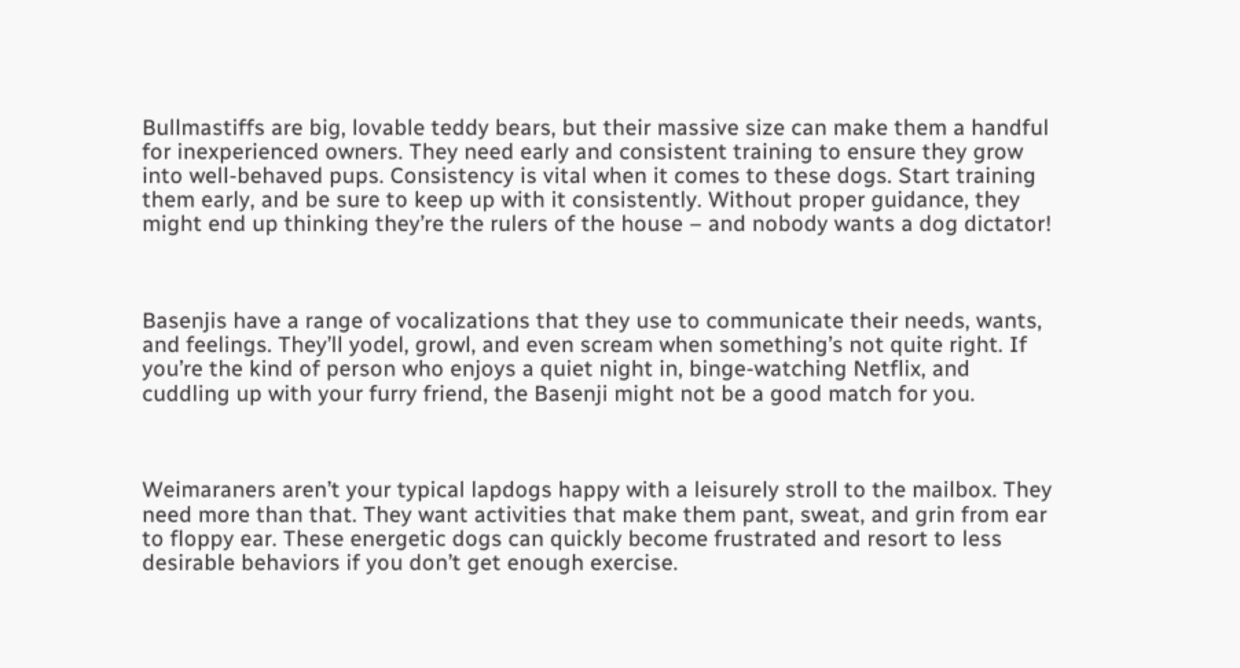Bullmastiffs are big, lovable teddy bears, but their massive size can make them a handful for inexperienced owners. They need early and consistent training to ensure they grow into well-behaved pups. Consistency is vital when it comes to these dogs. Start training them early, and be sure to keep up with it consistently. Without proper guidance, they might end up thinking they’re the rulers of the house – and nobody wants a dog dictator!



Basenjis have a range of vocalizations that they use to communicate their needs, wants, and feelings. They’ll yodel, growl, and even scream when something’s not quite right. If you’re the kind of person who enjoys a quiet night in, binge-watching Netflix, and cuddling up with your furry friend, the Basenji might not be a good match for you.



Weimaraners aren’t your typical lapdogs happy with a leisurely stroll to the mailbox. They need more than that. They want activities that make them pant, sweat, and grin from ear to floppy ear. These energetic dogs can quickly become frustrated and resort to less desirable behaviors if you don’t get enough exercise.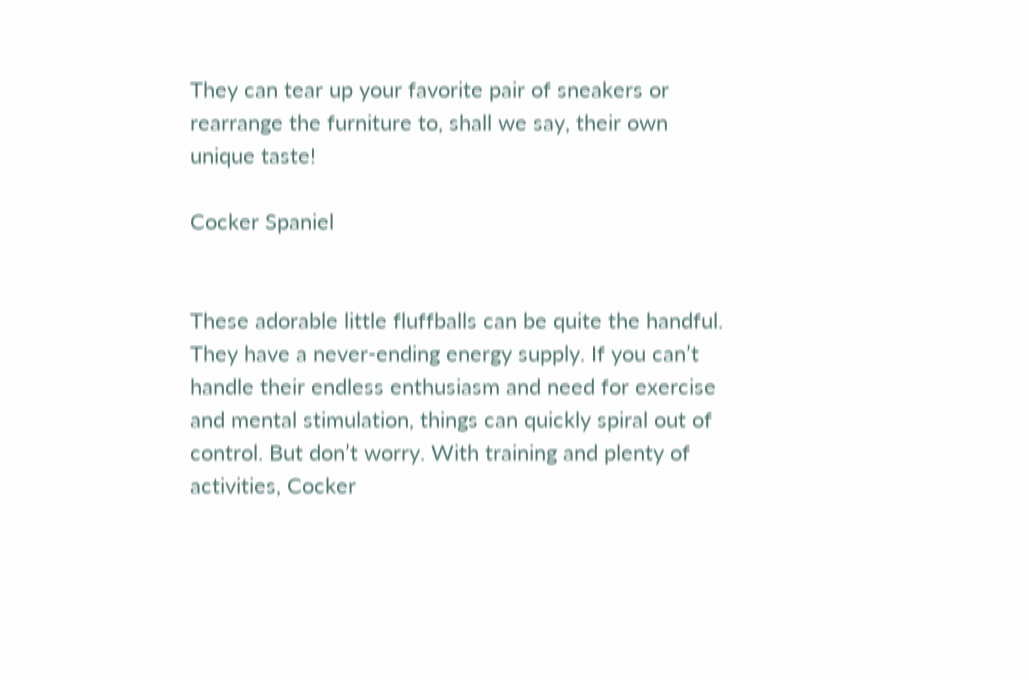They can tear up your favorite pair of sneakers or rearrange the furniture to, shall we say, their own unique taste!

Cocker Spaniel


These adorable little fluffballs can be quite the handful. They have a never-ending energy supply. If you can’t handle their endless enthusiasm and need for exercise and mental stimulation, things can quickly spiral out of control. But don’t worry. With training and plenty of activities, Cocker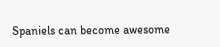Spaniels can become awesome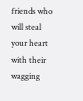friends who will steal your heart with their wagging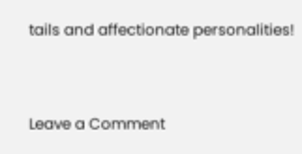tails and affectionate personalities!


Leave a Comment